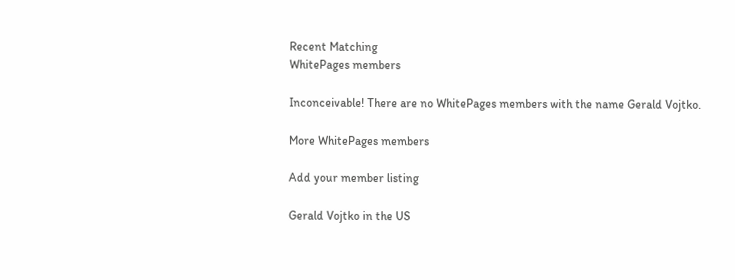Recent Matching
WhitePages members

Inconceivable! There are no WhitePages members with the name Gerald Vojtko.

More WhitePages members

Add your member listing

Gerald Vojtko in the US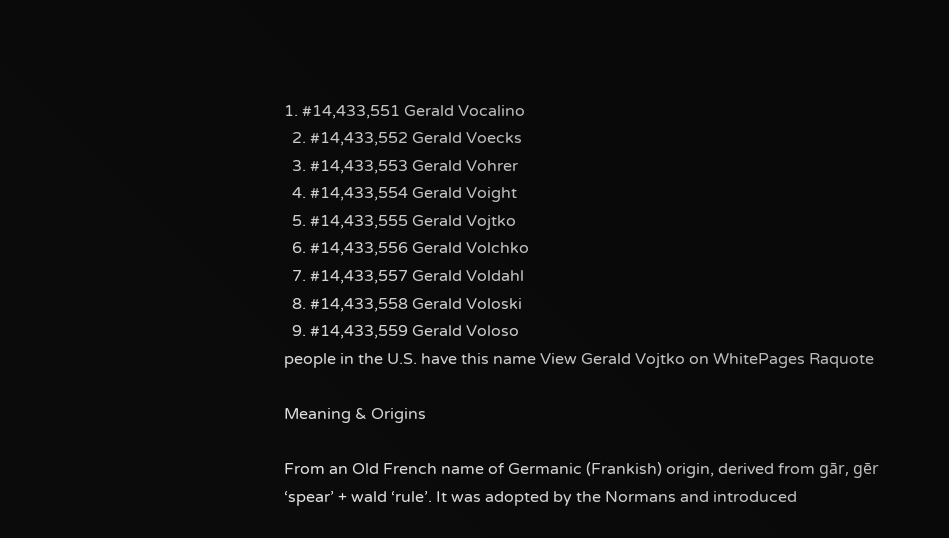1. #14,433,551 Gerald Vocalino
  2. #14,433,552 Gerald Voecks
  3. #14,433,553 Gerald Vohrer
  4. #14,433,554 Gerald Voight
  5. #14,433,555 Gerald Vojtko
  6. #14,433,556 Gerald Volchko
  7. #14,433,557 Gerald Voldahl
  8. #14,433,558 Gerald Voloski
  9. #14,433,559 Gerald Voloso
people in the U.S. have this name View Gerald Vojtko on WhitePages Raquote

Meaning & Origins

From an Old French name of Germanic (Frankish) origin, derived from gār, gēr ‘spear’ + wald ‘rule’. It was adopted by the Normans and introduced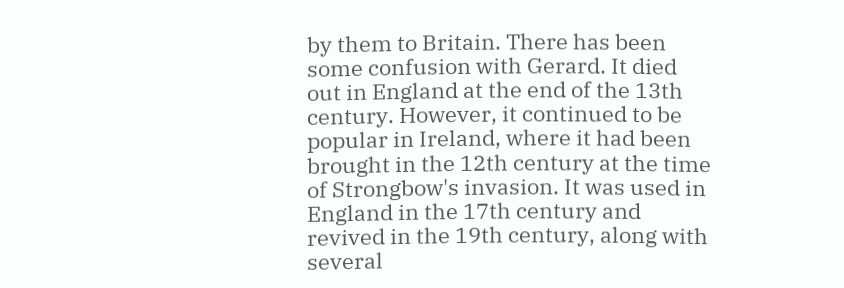by them to Britain. There has been some confusion with Gerard. It died out in England at the end of the 13th century. However, it continued to be popular in Ireland, where it had been brought in the 12th century at the time of Strongbow's invasion. It was used in England in the 17th century and revived in the 19th century, along with several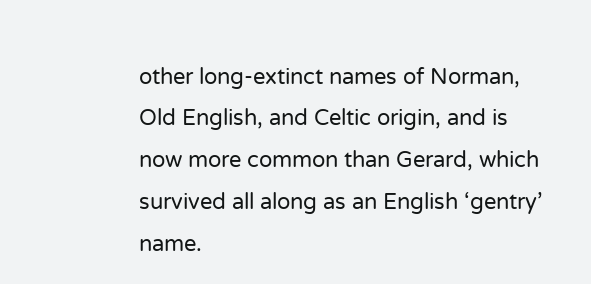other long-extinct names of Norman, Old English, and Celtic origin, and is now more common than Gerard, which survived all along as an English ‘gentry’ name.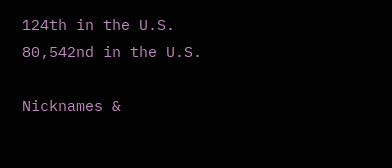124th in the U.S.
80,542nd in the U.S.

Nicknames &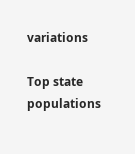variations

Top state populations